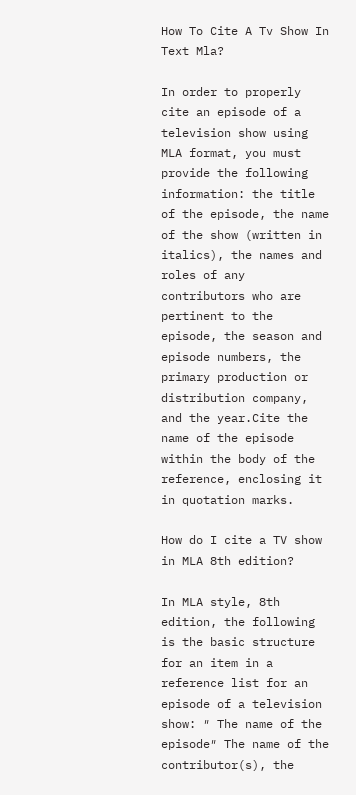How To Cite A Tv Show In Text Mla?

In order to properly cite an episode of a television show using MLA format, you must provide the following information: the title of the episode, the name of the show (written in italics), the names and roles of any contributors who are pertinent to the episode, the season and episode numbers, the primary production or distribution company, and the year.Cite the name of the episode within the body of the reference, enclosing it in quotation marks.

How do I cite a TV show in MLA 8th edition?

In MLA style, 8th edition, the following is the basic structure for an item in a reference list for an episode of a television show: ″ The name of the episode″ The name of the contributor(s), the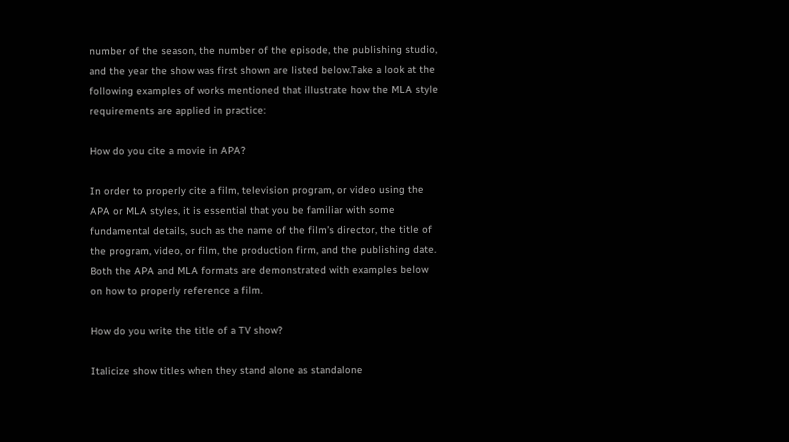number of the season, the number of the episode, the publishing studio, and the year the show was first shown are listed below.Take a look at the following examples of works mentioned that illustrate how the MLA style requirements are applied in practice:

How do you cite a movie in APA?

In order to properly cite a film, television program, or video using the APA or MLA styles, it is essential that you be familiar with some fundamental details, such as the name of the film’s director, the title of the program, video, or film, the production firm, and the publishing date. Both the APA and MLA formats are demonstrated with examples below on how to properly reference a film.

How do you write the title of a TV show?

Italicize show titles when they stand alone as standalone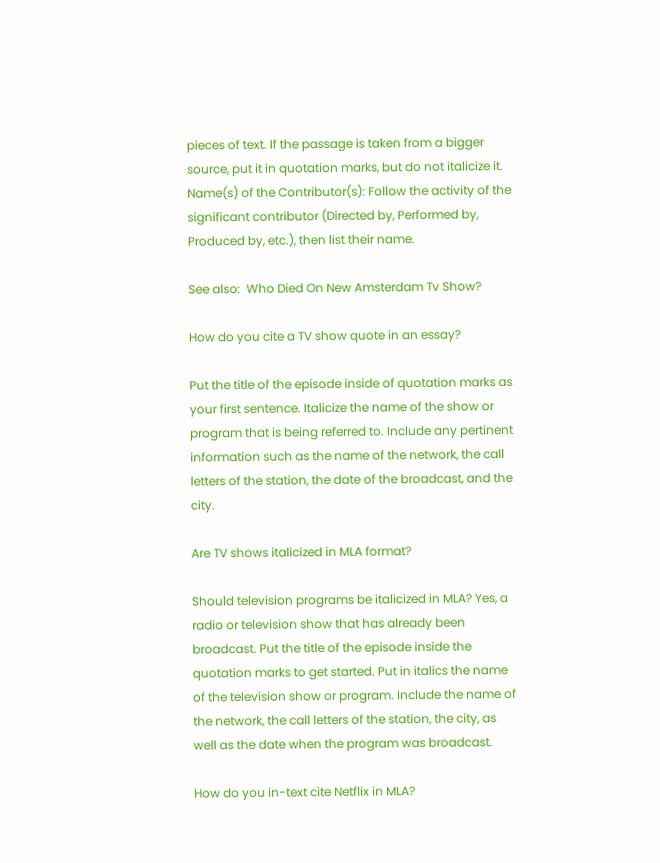pieces of text. If the passage is taken from a bigger source, put it in quotation marks, but do not italicize it. Name(s) of the Contributor(s): Follow the activity of the significant contributor (Directed by, Performed by, Produced by, etc.), then list their name.

See also:  Who Died On New Amsterdam Tv Show?

How do you cite a TV show quote in an essay?

Put the title of the episode inside of quotation marks as your first sentence. Italicize the name of the show or program that is being referred to. Include any pertinent information such as the name of the network, the call letters of the station, the date of the broadcast, and the city.

Are TV shows italicized in MLA format?

Should television programs be italicized in MLA? Yes, a radio or television show that has already been broadcast. Put the title of the episode inside the quotation marks to get started. Put in italics the name of the television show or program. Include the name of the network, the call letters of the station, the city, as well as the date when the program was broadcast.

How do you in-text cite Netflix in MLA?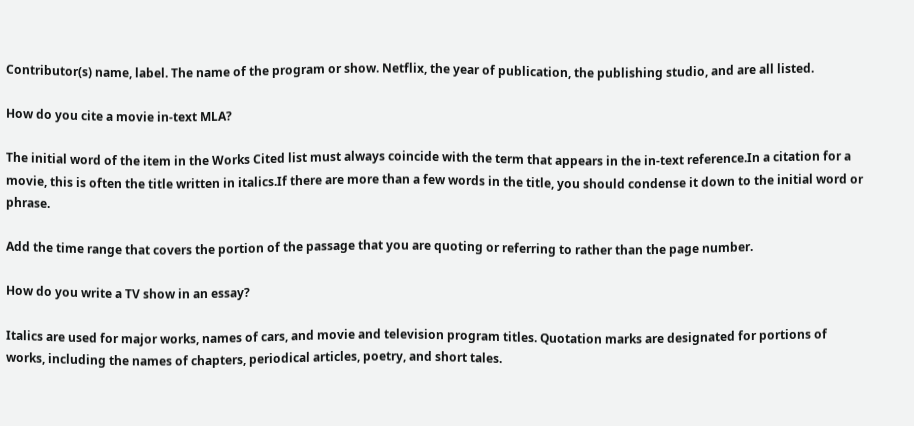Contributor(s) name, label. The name of the program or show. Netflix, the year of publication, the publishing studio, and are all listed.

How do you cite a movie in-text MLA?

The initial word of the item in the Works Cited list must always coincide with the term that appears in the in-text reference.In a citation for a movie, this is often the title written in italics.If there are more than a few words in the title, you should condense it down to the initial word or phrase.

Add the time range that covers the portion of the passage that you are quoting or referring to rather than the page number.

How do you write a TV show in an essay?

Italics are used for major works, names of cars, and movie and television program titles. Quotation marks are designated for portions of works, including the names of chapters, periodical articles, poetry, and short tales.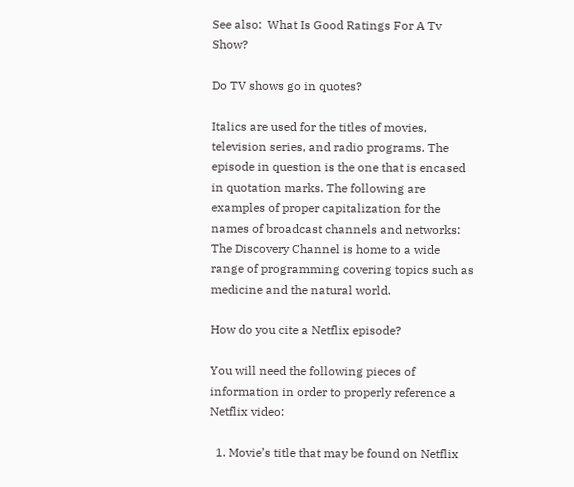See also:  What Is Good Ratings For A Tv Show?

Do TV shows go in quotes?

Italics are used for the titles of movies, television series, and radio programs. The episode in question is the one that is encased in quotation marks. The following are examples of proper capitalization for the names of broadcast channels and networks: The Discovery Channel is home to a wide range of programming covering topics such as medicine and the natural world.

How do you cite a Netflix episode?

You will need the following pieces of information in order to properly reference a Netflix video:

  1. Movie’s title that may be found on Netflix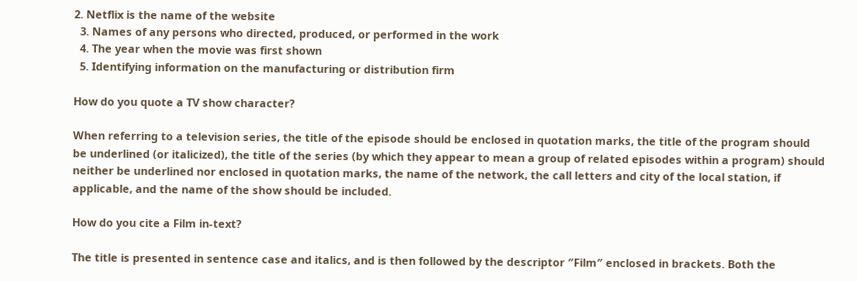2. Netflix is the name of the website
  3. Names of any persons who directed, produced, or performed in the work
  4. The year when the movie was first shown
  5. Identifying information on the manufacturing or distribution firm

How do you quote a TV show character?

When referring to a television series, the title of the episode should be enclosed in quotation marks, the title of the program should be underlined (or italicized), the title of the series (by which they appear to mean a group of related episodes within a program) should neither be underlined nor enclosed in quotation marks, the name of the network, the call letters and city of the local station, if applicable, and the name of the show should be included.

How do you cite a Film in-text?

The title is presented in sentence case and italics, and is then followed by the descriptor ″Film″ enclosed in brackets. Both the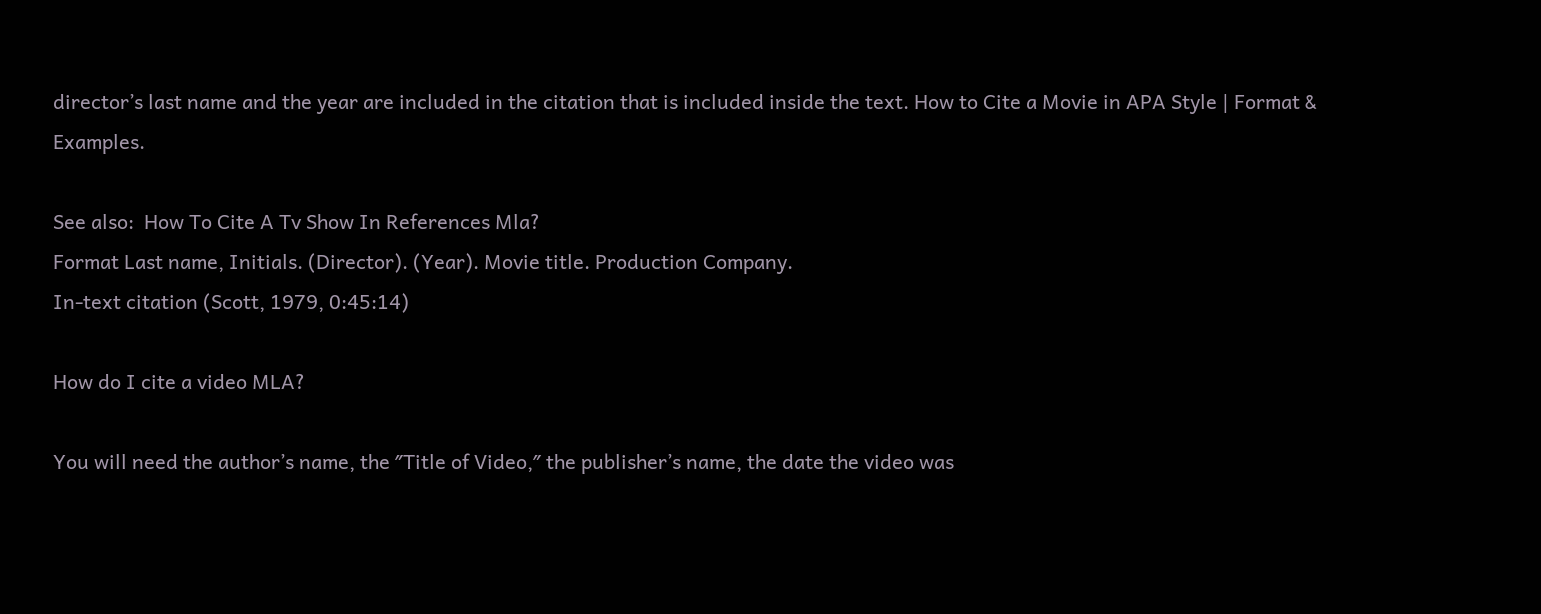director’s last name and the year are included in the citation that is included inside the text. How to Cite a Movie in APA Style | Format & Examples.

See also:  How To Cite A Tv Show In References Mla?
Format Last name, Initials. (Director). (Year). Movie title. Production Company.
In-text citation (Scott, 1979, 0:45:14)

How do I cite a video MLA?

You will need the author’s name, the ″Title of Video,″ the publisher’s name, the date the video was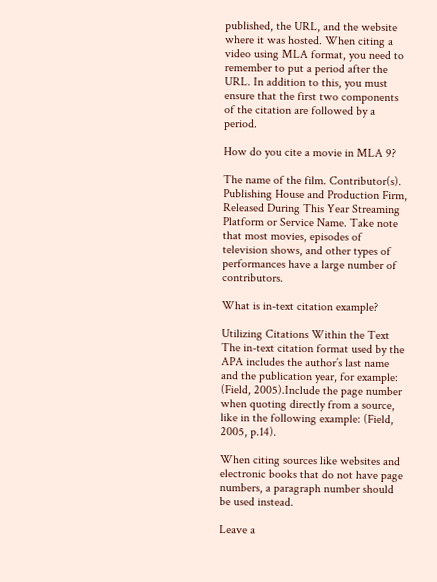published, the URL, and the website where it was hosted. When citing a video using MLA format, you need to remember to put a period after the URL. In addition to this, you must ensure that the first two components of the citation are followed by a period.

How do you cite a movie in MLA 9?

The name of the film. Contributor(s). Publishing House and Production Firm, Released During This Year Streaming Platform or Service Name. Take note that most movies, episodes of television shows, and other types of performances have a large number of contributors.

What is in-text citation example?

Utilizing Citations Within the Text The in-text citation format used by the APA includes the author’s last name and the publication year, for example: (Field, 2005).Include the page number when quoting directly from a source, like in the following example: (Field, 2005, p.14).

When citing sources like websites and electronic books that do not have page numbers, a paragraph number should be used instead.

Leave a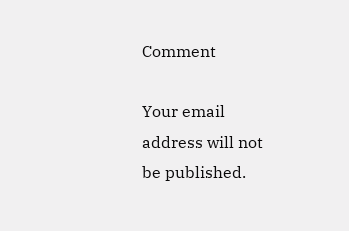Comment

Your email address will not be published.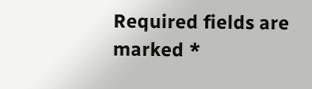Required fields are marked *